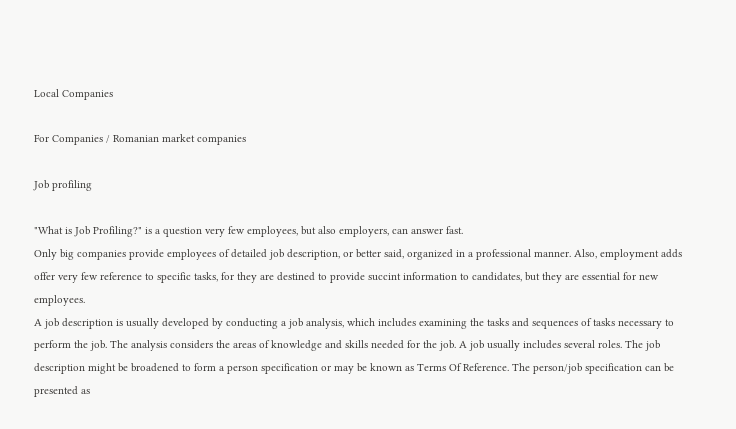Local Companies

For Companies / Romanian market companies

Job profiling

"What is Job Profiling?" is a question very few employees, but also employers, can answer fast.
Only big companies provide employees of detailed job description, or better said, organized in a professional manner. Also, employment adds offer very few reference to specific tasks, for they are destined to provide succint information to candidates, but they are essential for new employees.
A job description is usually developed by conducting a job analysis, which includes examining the tasks and sequences of tasks necessary to perform the job. The analysis considers the areas of knowledge and skills needed for the job. A job usually includes several roles. The job description might be broadened to form a person specification or may be known as Terms Of Reference. The person/job specification can be presented as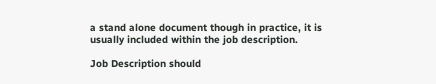a stand alone document though in practice, it is usually included within the job description.

Job Description should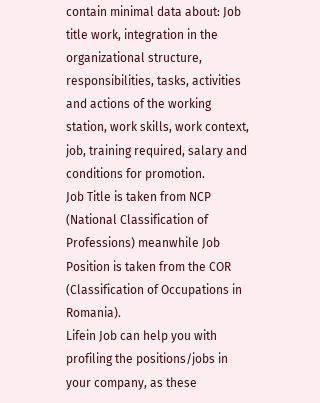contain minimal data about: Job title work, integration in the organizational structure, responsibilities, tasks, activities and actions of the working station, work skills, work context, job, training required, salary and conditions for promotion.
Job Title is taken from NCP (National Classification of Professions) meanwhile Job Position is taken from the COR (Classification of Occupations in Romania).
Lifein Job can help you with profiling the positions/jobs in your company, as these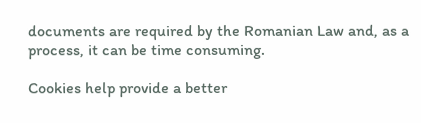documents are required by the Romanian Law and, as a process, it can be time consuming.

Cookies help provide a better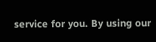service for you. By using our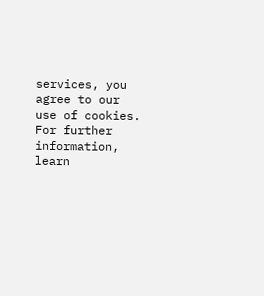services, you agree to our use of cookies.
For further information, learn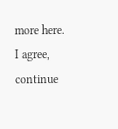more here. I agree, continue